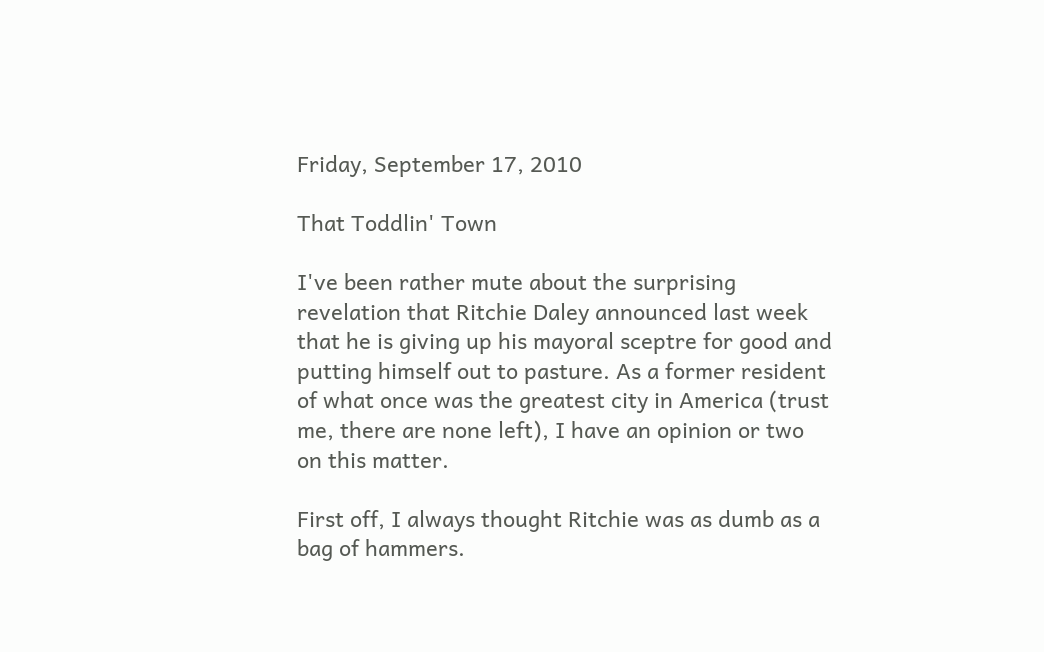Friday, September 17, 2010

That Toddlin' Town

I've been rather mute about the surprising revelation that Ritchie Daley announced last week that he is giving up his mayoral sceptre for good and putting himself out to pasture. As a former resident of what once was the greatest city in America (trust me, there are none left), I have an opinion or two on this matter.

First off, I always thought Ritchie was as dumb as a bag of hammers.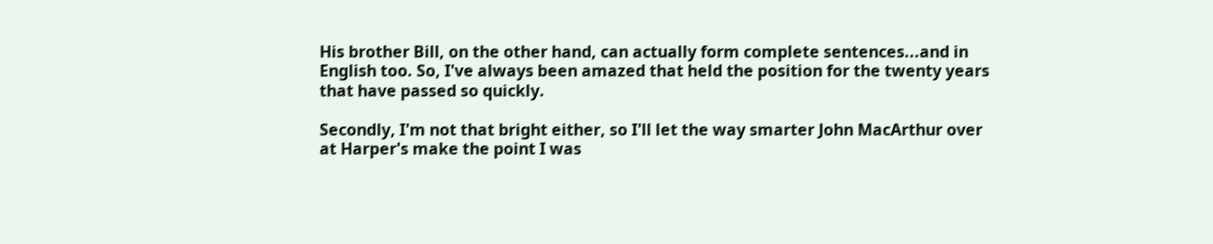His brother Bill, on the other hand, can actually form complete sentences...and in English too. So, I've always been amazed that held the position for the twenty years that have passed so quickly.

Secondly, I'm not that bright either, so I'll let the way smarter John MacArthur over at Harper's make the point I was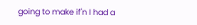going to make if'n I had a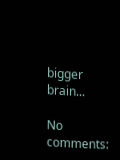bigger brain...

No comments: